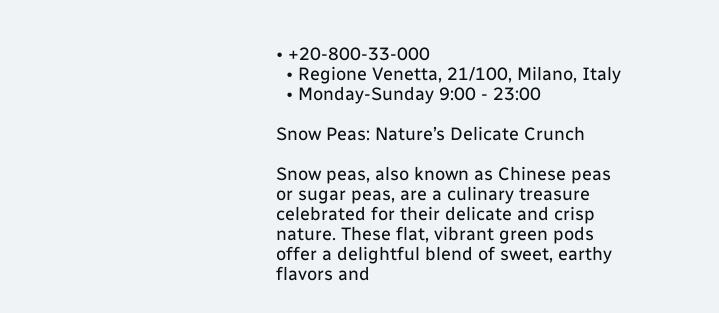• +20-800-33-000
  • Regione Venetta, 21/100, Milano, Italy
  • Monday-Sunday 9:00 - 23:00

Snow Peas: Nature’s Delicate Crunch

Snow peas, also known as Chinese peas or sugar peas, are a culinary treasure celebrated for their delicate and crisp nature. These flat, vibrant green pods offer a delightful blend of sweet, earthy flavors and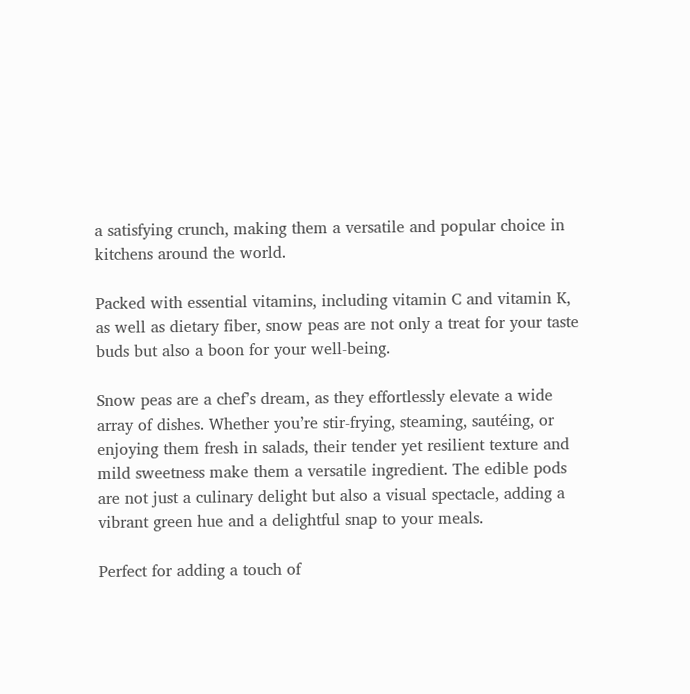a satisfying crunch, making them a versatile and popular choice in kitchens around the world.

Packed with essential vitamins, including vitamin C and vitamin K, as well as dietary fiber, snow peas are not only a treat for your taste buds but also a boon for your well-being.

Snow peas are a chef’s dream, as they effortlessly elevate a wide array of dishes. Whether you’re stir-frying, steaming, sautéing, or enjoying them fresh in salads, their tender yet resilient texture and mild sweetness make them a versatile ingredient. The edible pods are not just a culinary delight but also a visual spectacle, adding a vibrant green hue and a delightful snap to your meals.

Perfect for adding a touch of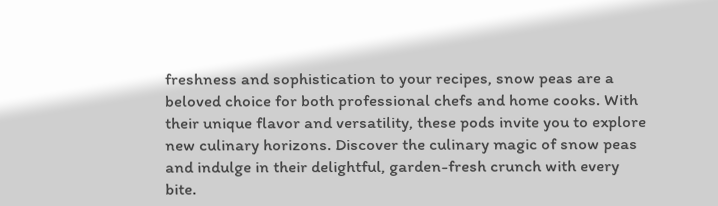freshness and sophistication to your recipes, snow peas are a beloved choice for both professional chefs and home cooks. With their unique flavor and versatility, these pods invite you to explore new culinary horizons. Discover the culinary magic of snow peas and indulge in their delightful, garden-fresh crunch with every bite.